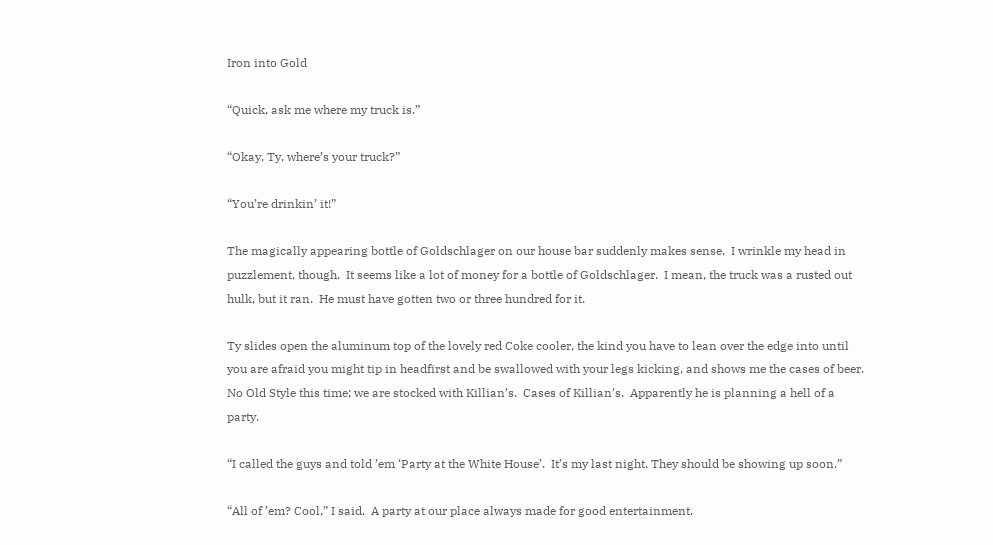Iron into Gold

“Quick, ask me where my truck is.”

“Okay, Ty, where’s your truck?”

“You’re drinkin’ it!”

The magically appearing bottle of Goldschlager on our house bar suddenly makes sense.  I wrinkle my head in puzzlement, though.  It seems like a lot of money for a bottle of Goldschlager.  I mean, the truck was a rusted out hulk, but it ran.  He must have gotten two or three hundred for it.

Ty slides open the aluminum top of the lovely red Coke cooler, the kind you have to lean over the edge into until you are afraid you might tip in headfirst and be swallowed with your legs kicking, and shows me the cases of beer.  No Old Style this time; we are stocked with Killian’s.  Cases of Killian’s.  Apparently he is planning a hell of a party.

“I called the guys and told ’em ‘Party at the White House’.  It’s my last night. They should be showing up soon.”

“All of ’em? Cool,” I said.  A party at our place always made for good entertainment.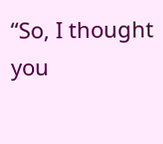“So, I thought you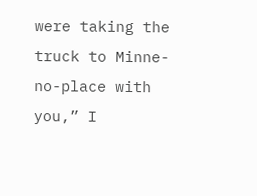were taking the truck to Minne-no-place with you,” I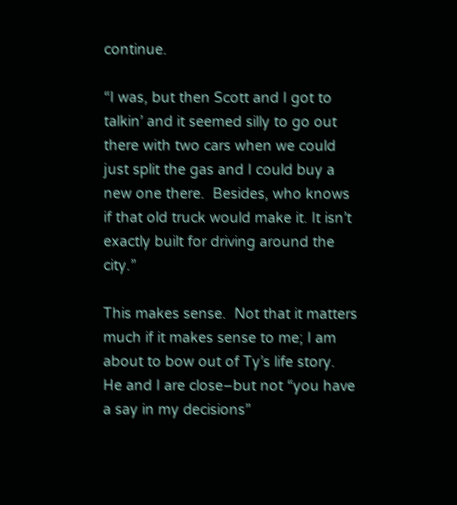continue.

“I was, but then Scott and I got to talkin’ and it seemed silly to go out there with two cars when we could just split the gas and I could buy a new one there.  Besides, who knows if that old truck would make it. It isn’t exactly built for driving around the city.”

This makes sense.  Not that it matters much if it makes sense to me; I am about to bow out of Ty’s life story.  He and I are close–but not “you have a say in my decisions”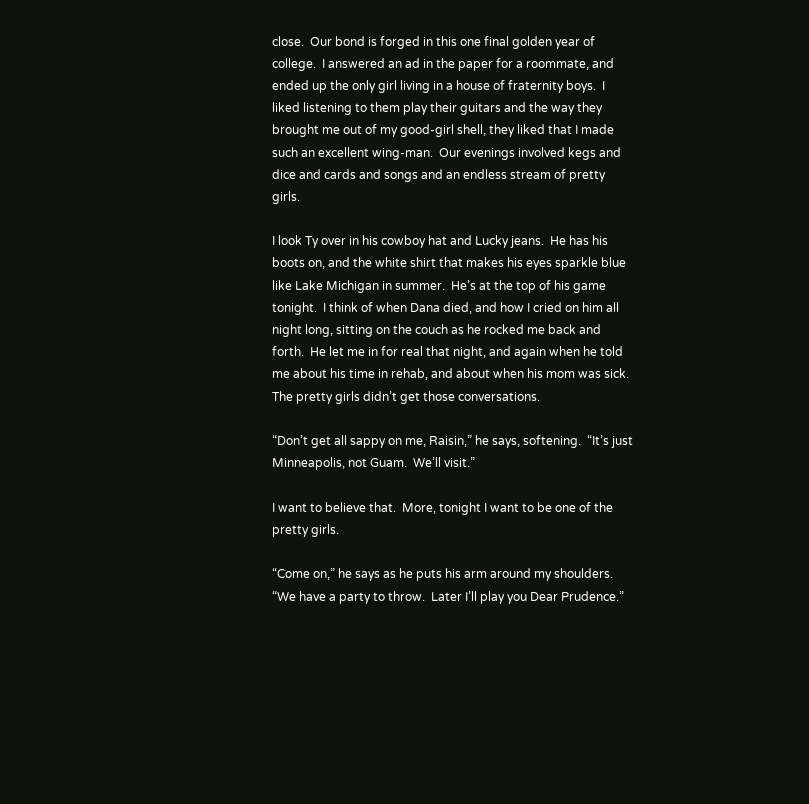close.  Our bond is forged in this one final golden year of college.  I answered an ad in the paper for a roommate, and ended up the only girl living in a house of fraternity boys.  I liked listening to them play their guitars and the way they brought me out of my good-girl shell, they liked that I made such an excellent wing-man.  Our evenings involved kegs and dice and cards and songs and an endless stream of pretty girls.

I look Ty over in his cowboy hat and Lucky jeans.  He has his boots on, and the white shirt that makes his eyes sparkle blue like Lake Michigan in summer.  He’s at the top of his game tonight.  I think of when Dana died, and how I cried on him all night long, sitting on the couch as he rocked me back and forth.  He let me in for real that night, and again when he told me about his time in rehab, and about when his mom was sick.  The pretty girls didn’t get those conversations.

“Don’t get all sappy on me, Raisin,” he says, softening.  “It’s just Minneapolis, not Guam.  We’ll visit.”

I want to believe that.  More, tonight I want to be one of the pretty girls.

“Come on,” he says as he puts his arm around my shoulders.  “We have a party to throw.  Later I’ll play you Dear Prudence.”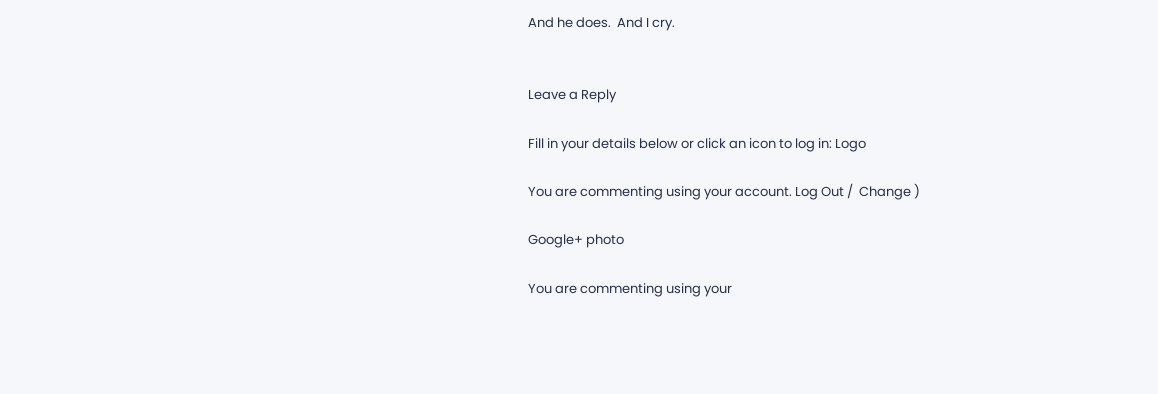And he does.  And I cry.


Leave a Reply

Fill in your details below or click an icon to log in: Logo

You are commenting using your account. Log Out /  Change )

Google+ photo

You are commenting using your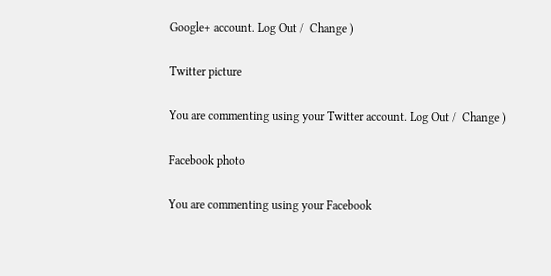Google+ account. Log Out /  Change )

Twitter picture

You are commenting using your Twitter account. Log Out /  Change )

Facebook photo

You are commenting using your Facebook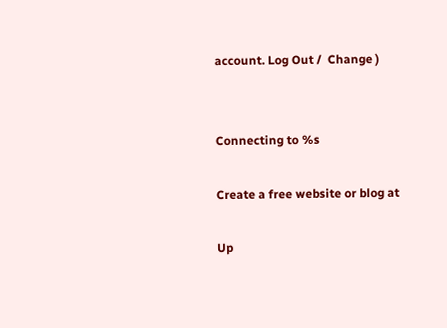account. Log Out /  Change )


Connecting to %s

Create a free website or blog at

Up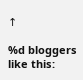↑

%d bloggers like this: